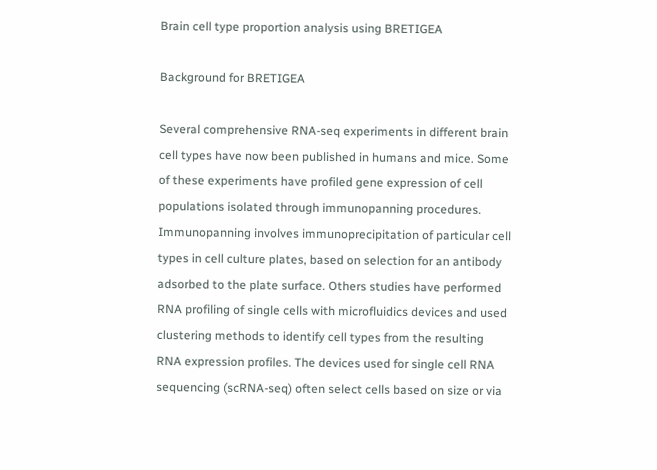Brain cell type proportion analysis using BRETIGEA

Background for BRETIGEA

Several comprehensive RNA-seq experiments in different brain cell types have now been published in humans and mice. Some of these experiments have profiled gene expression of cell populations isolated through immunopanning procedures. Immunopanning involves immunoprecipitation of particular cell types in cell culture plates, based on selection for an antibody adsorbed to the plate surface. Others studies have performed RNA profiling of single cells with microfluidics devices and used clustering methods to identify cell types from the resulting RNA expression profiles. The devices used for single cell RNA sequencing (scRNA-seq) often select cells based on size or via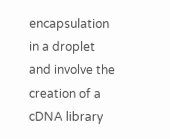encapsulation in a droplet and involve the creation of a cDNA library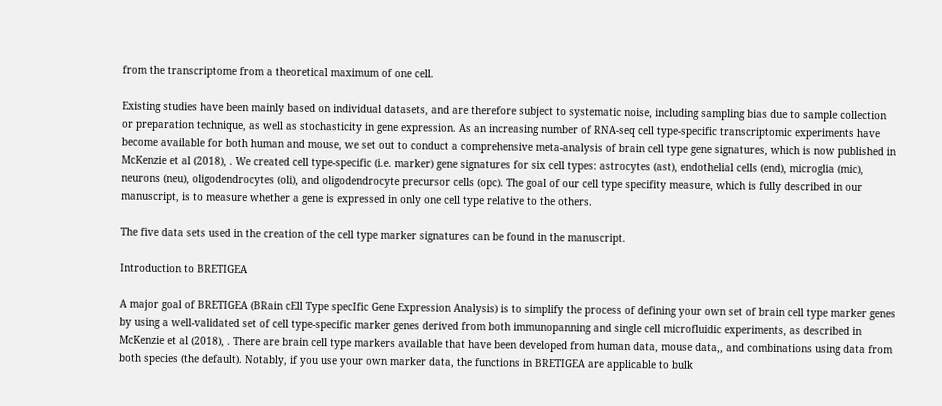from the transcriptome from a theoretical maximum of one cell.

Existing studies have been mainly based on individual datasets, and are therefore subject to systematic noise, including sampling bias due to sample collection or preparation technique, as well as stochasticity in gene expression. As an increasing number of RNA-seq cell type-specific transcriptomic experiments have become available for both human and mouse, we set out to conduct a comprehensive meta-analysis of brain cell type gene signatures, which is now published in McKenzie et al (2018), . We created cell type-specific (i.e. marker) gene signatures for six cell types: astrocytes (ast), endothelial cells (end), microglia (mic), neurons (neu), oligodendrocytes (oli), and oligodendrocyte precursor cells (opc). The goal of our cell type specifity measure, which is fully described in our manuscript, is to measure whether a gene is expressed in only one cell type relative to the others.

The five data sets used in the creation of the cell type marker signatures can be found in the manuscript.

Introduction to BRETIGEA

A major goal of BRETIGEA (BRain cEll Type specIfic Gene Expression Analysis) is to simplify the process of defining your own set of brain cell type marker genes by using a well-validated set of cell type-specific marker genes derived from both immunopanning and single cell microfluidic experiments, as described in McKenzie et al (2018), . There are brain cell type markers available that have been developed from human data, mouse data,, and combinations using data from both species (the default). Notably, if you use your own marker data, the functions in BRETIGEA are applicable to bulk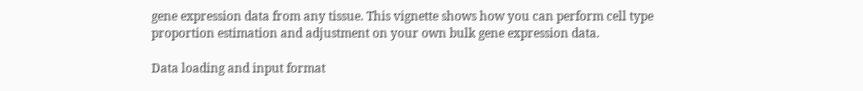gene expression data from any tissue. This vignette shows how you can perform cell type proportion estimation and adjustment on your own bulk gene expression data.

Data loading and input format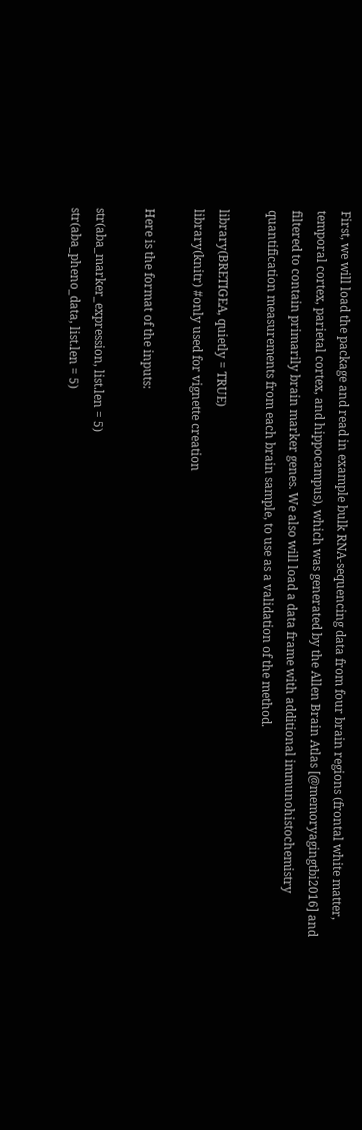First, we will load the package and read in example bulk RNA-sequencing data from four brain regions (frontal white matter, temporal cortex, parietal cortex, and hippocampus), which was generated by the Allen Brain Atlas [@memoryagingtbi2016] and filtered to contain primarily brain marker genes. We also will load a data frame with additional immunohistochemistry quantification measurements from each brain sample, to use as a validation of the method.

library(BRETIGEA, quietly = TRUE)
library(knitr) #only used for vignette creation

Here is the format of the inputs:

str(aba_marker_expression, list.len = 5)
str(aba_pheno_data, list.len = 5)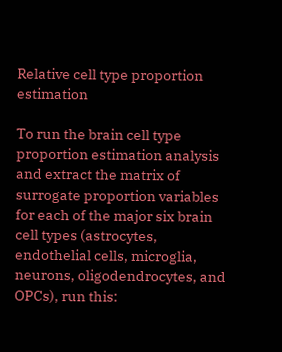Relative cell type proportion estimation

To run the brain cell type proportion estimation analysis and extract the matrix of surrogate proportion variables for each of the major six brain cell types (astrocytes, endothelial cells, microglia, neurons, oligodendrocytes, and OPCs), run this: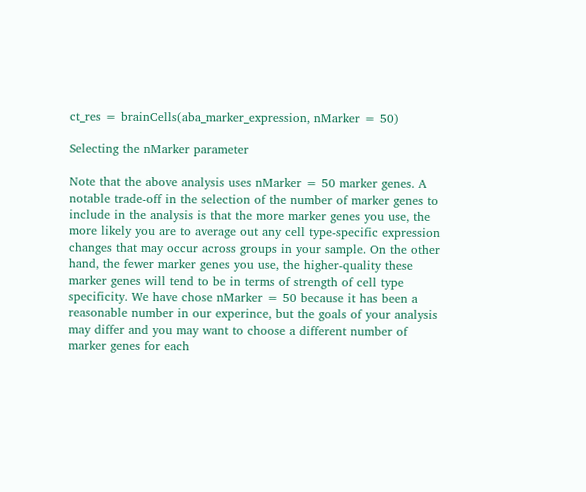ct_res = brainCells(aba_marker_expression, nMarker = 50)

Selecting the nMarker parameter

Note that the above analysis uses nMarker = 50 marker genes. A notable trade-off in the selection of the number of marker genes to include in the analysis is that the more marker genes you use, the more likely you are to average out any cell type-specific expression changes that may occur across groups in your sample. On the other hand, the fewer marker genes you use, the higher-quality these marker genes will tend to be in terms of strength of cell type specificity. We have chose nMarker = 50 because it has been a reasonable number in our experince, but the goals of your analysis may differ and you may want to choose a different number of marker genes for each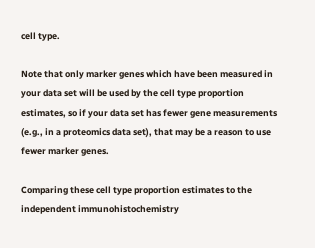cell type.

Note that only marker genes which have been measured in your data set will be used by the cell type proportion estimates, so if your data set has fewer gene measurements (e.g., in a proteomics data set), that may be a reason to use fewer marker genes.

Comparing these cell type proportion estimates to the independent immunohistochemistry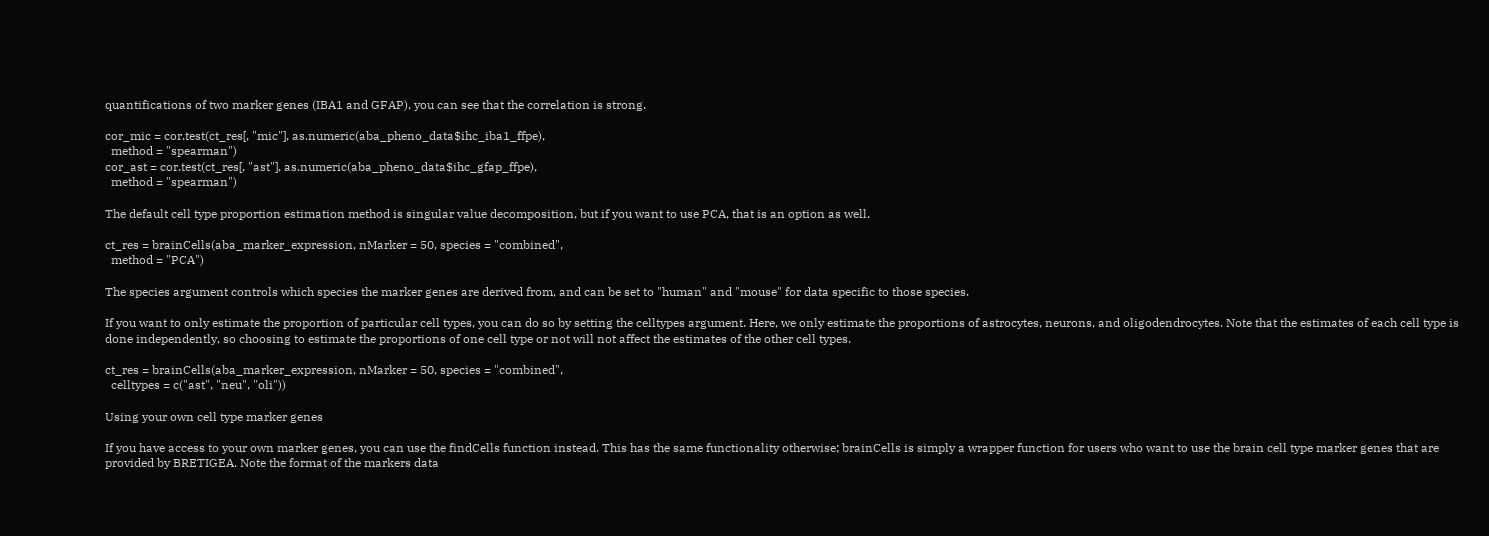quantifications of two marker genes (IBA1 and GFAP), you can see that the correlation is strong.

cor_mic = cor.test(ct_res[, "mic"], as.numeric(aba_pheno_data$ihc_iba1_ffpe),
  method = "spearman")
cor_ast = cor.test(ct_res[, "ast"], as.numeric(aba_pheno_data$ihc_gfap_ffpe),
  method = "spearman")

The default cell type proportion estimation method is singular value decomposition, but if you want to use PCA, that is an option as well.

ct_res = brainCells(aba_marker_expression, nMarker = 50, species = "combined",
  method = "PCA")

The species argument controls which species the marker genes are derived from, and can be set to "human" and "mouse" for data specific to those species.

If you want to only estimate the proportion of particular cell types, you can do so by setting the celltypes argument. Here, we only estimate the proportions of astrocytes, neurons, and oligodendrocytes. Note that the estimates of each cell type is done independently, so choosing to estimate the proportions of one cell type or not will not affect the estimates of the other cell types.

ct_res = brainCells(aba_marker_expression, nMarker = 50, species = "combined",
  celltypes = c("ast", "neu", "oli"))

Using your own cell type marker genes

If you have access to your own marker genes, you can use the findCells function instead. This has the same functionality otherwise; brainCells is simply a wrapper function for users who want to use the brain cell type marker genes that are provided by BRETIGEA. Note the format of the markers data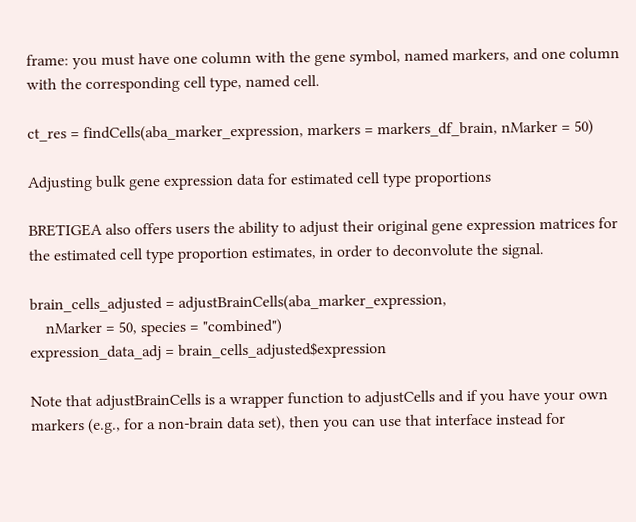frame: you must have one column with the gene symbol, named markers, and one column with the corresponding cell type, named cell.

ct_res = findCells(aba_marker_expression, markers = markers_df_brain, nMarker = 50)

Adjusting bulk gene expression data for estimated cell type proportions

BRETIGEA also offers users the ability to adjust their original gene expression matrices for the estimated cell type proportion estimates, in order to deconvolute the signal.

brain_cells_adjusted = adjustBrainCells(aba_marker_expression,
    nMarker = 50, species = "combined")
expression_data_adj = brain_cells_adjusted$expression

Note that adjustBrainCells is a wrapper function to adjustCells and if you have your own markers (e.g., for a non-brain data set), then you can use that interface instead for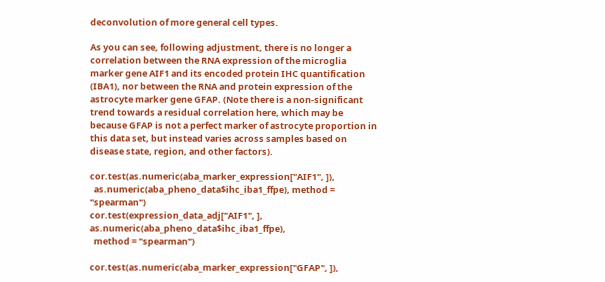deconvolution of more general cell types.

As you can see, following adjustment, there is no longer a correlation between the RNA expression of the microglia marker gene AIF1 and its encoded protein IHC quantification (IBA1), nor between the RNA and protein expression of the astrocyte marker gene GFAP. (Note there is a non-significant trend towards a residual correlation here, which may be because GFAP is not a perfect marker of astrocyte proportion in this data set, but instead varies across samples based on disease state, region, and other factors).

cor.test(as.numeric(aba_marker_expression["AIF1", ]),
  as.numeric(aba_pheno_data$ihc_iba1_ffpe), method = "spearman")
cor.test(expression_data_adj["AIF1", ], as.numeric(aba_pheno_data$ihc_iba1_ffpe),
  method = "spearman")

cor.test(as.numeric(aba_marker_expression["GFAP", ]),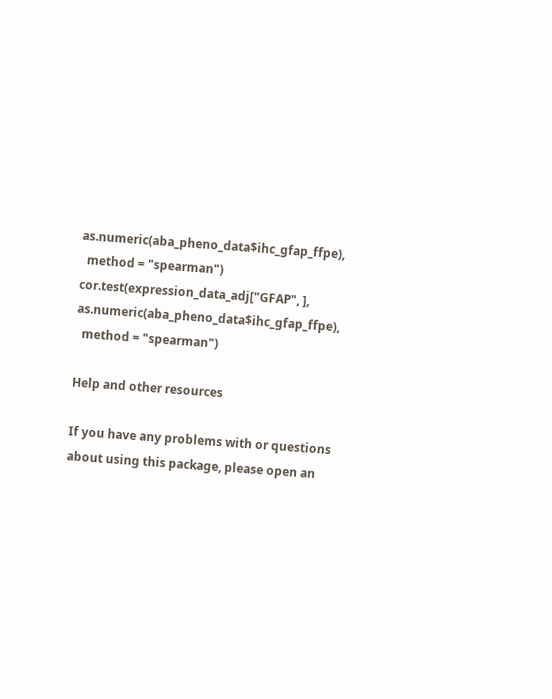as.numeric(aba_pheno_data$ihc_gfap_ffpe),
  method = "spearman")
cor.test(expression_data_adj["GFAP", ], as.numeric(aba_pheno_data$ihc_gfap_ffpe),
  method = "spearman")

Help and other resources

If you have any problems with or questions about using this package, please open an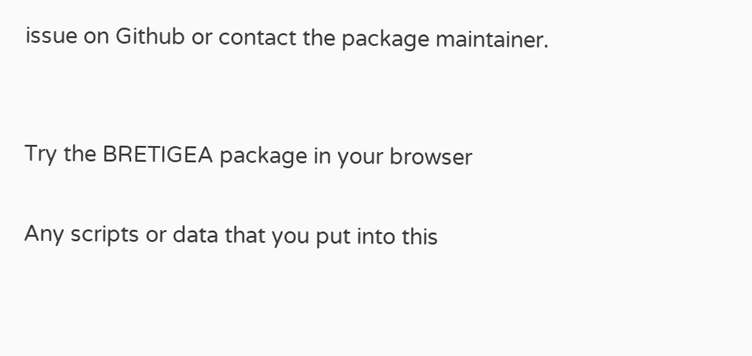issue on Github or contact the package maintainer.


Try the BRETIGEA package in your browser

Any scripts or data that you put into this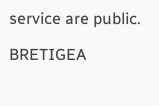service are public.

BRETIGEA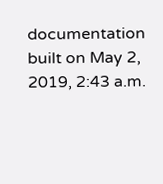documentation built on May 2, 2019, 2:43 a.m.